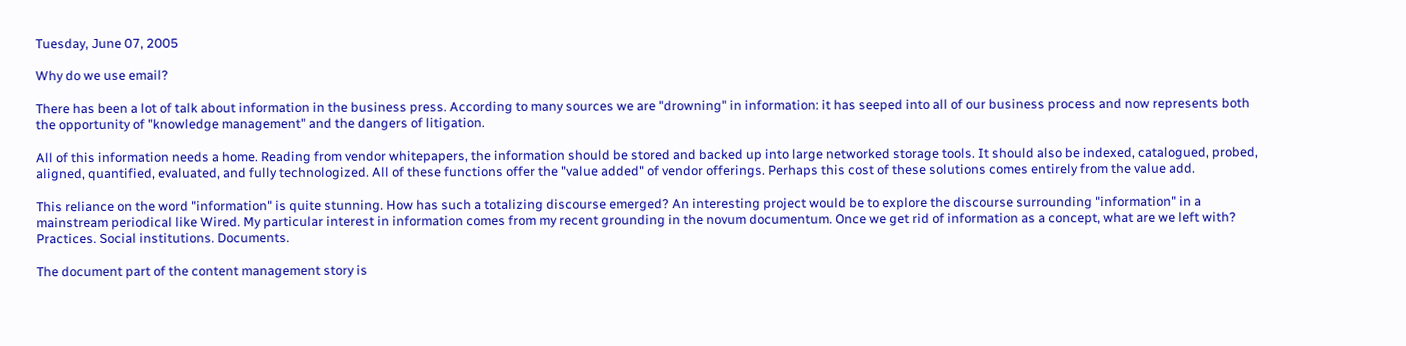Tuesday, June 07, 2005

Why do we use email?

There has been a lot of talk about information in the business press. According to many sources we are "drowning" in information: it has seeped into all of our business process and now represents both the opportunity of "knowledge management" and the dangers of litigation.

All of this information needs a home. Reading from vendor whitepapers, the information should be stored and backed up into large networked storage tools. It should also be indexed, catalogued, probed, aligned, quantified, evaluated, and fully technologized. All of these functions offer the "value added" of vendor offerings. Perhaps this cost of these solutions comes entirely from the value add.

This reliance on the word "information" is quite stunning. How has such a totalizing discourse emerged? An interesting project would be to explore the discourse surrounding "information" in a mainstream periodical like Wired. My particular interest in information comes from my recent grounding in the novum documentum. Once we get rid of information as a concept, what are we left with? Practices. Social institutions. Documents.

The document part of the content management story is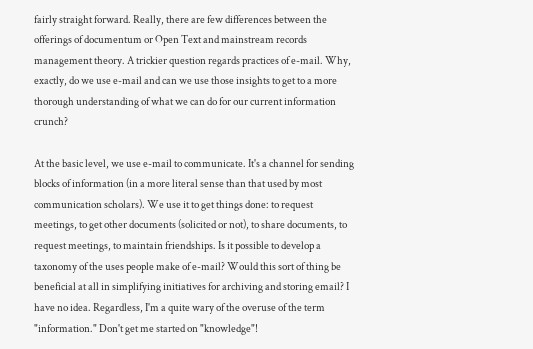fairly straight forward. Really, there are few differences between the offerings of documentum or Open Text and mainstream records management theory. A trickier question regards practices of e-mail. Why, exactly, do we use e-mail and can we use those insights to get to a more thorough understanding of what we can do for our current information crunch?

At the basic level, we use e-mail to communicate. It's a channel for sending blocks of information (in a more literal sense than that used by most communication scholars). We use it to get things done: to request meetings, to get other documents (solicited or not), to share documents, to request meetings, to maintain friendships. Is it possible to develop a taxonomy of the uses people make of e-mail? Would this sort of thing be beneficial at all in simplifying initiatives for archiving and storing email? I have no idea. Regardless, I'm a quite wary of the overuse of the term "information." Don't get me started on "knowledge"!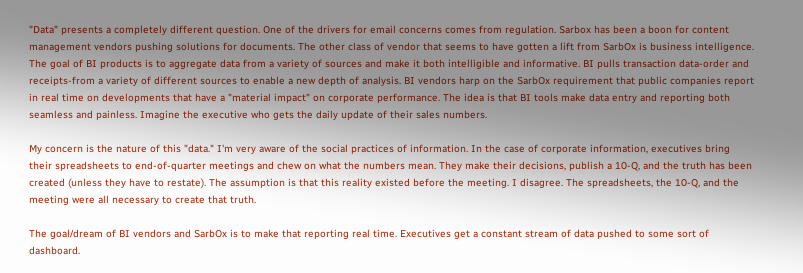"Data" presents a completely different question. One of the drivers for email concerns comes from regulation. Sarbox has been a boon for content management vendors pushing solutions for documents. The other class of vendor that seems to have gotten a lift from SarbOx is business intelligence. The goal of BI products is to aggregate data from a variety of sources and make it both intelligible and informative. BI pulls transaction data-order and receipts-from a variety of different sources to enable a new depth of analysis. BI vendors harp on the SarbOx requirement that public companies report in real time on developments that have a "material impact" on corporate performance. The idea is that BI tools make data entry and reporting both seamless and painless. Imagine the executive who gets the daily update of their sales numbers.

My concern is the nature of this "data." I'm very aware of the social practices of information. In the case of corporate information, executives bring their spreadsheets to end-of-quarter meetings and chew on what the numbers mean. They make their decisions, publish a 10-Q, and the truth has been created (unless they have to restate). The assumption is that this reality existed before the meeting. I disagree. The spreadsheets, the 10-Q, and the meeting were all necessary to create that truth.

The goal/dream of BI vendors and SarbOx is to make that reporting real time. Executives get a constant stream of data pushed to some sort of dashboard.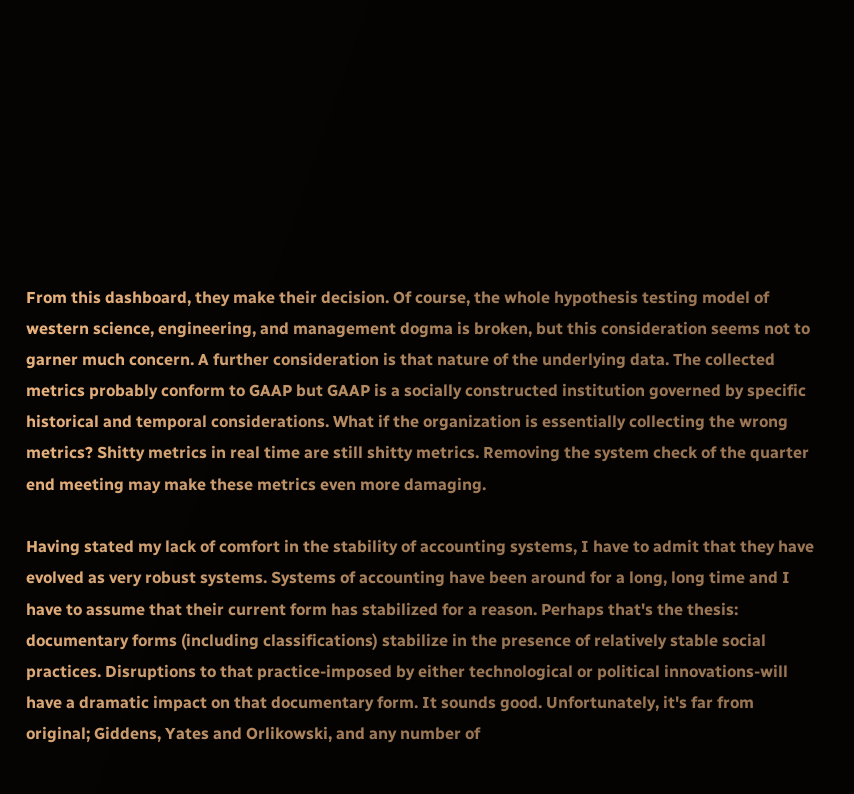From this dashboard, they make their decision. Of course, the whole hypothesis testing model of western science, engineering, and management dogma is broken, but this consideration seems not to garner much concern. A further consideration is that nature of the underlying data. The collected metrics probably conform to GAAP but GAAP is a socially constructed institution governed by specific historical and temporal considerations. What if the organization is essentially collecting the wrong metrics? Shitty metrics in real time are still shitty metrics. Removing the system check of the quarter end meeting may make these metrics even more damaging.

Having stated my lack of comfort in the stability of accounting systems, I have to admit that they have evolved as very robust systems. Systems of accounting have been around for a long, long time and I have to assume that their current form has stabilized for a reason. Perhaps that's the thesis: documentary forms (including classifications) stabilize in the presence of relatively stable social practices. Disruptions to that practice-imposed by either technological or political innovations-will have a dramatic impact on that documentary form. It sounds good. Unfortunately, it's far from original; Giddens, Yates and Orlikowski, and any number of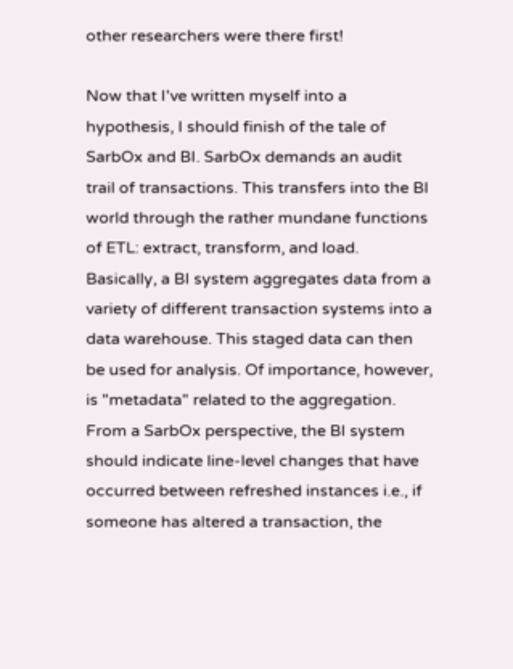other researchers were there first!

Now that I've written myself into a hypothesis, I should finish of the tale of SarbOx and BI. SarbOx demands an audit trail of transactions. This transfers into the BI world through the rather mundane functions of ETL: extract, transform, and load. Basically, a BI system aggregates data from a variety of different transaction systems into a data warehouse. This staged data can then be used for analysis. Of importance, however, is "metadata" related to the aggregation. From a SarbOx perspective, the BI system should indicate line-level changes that have occurred between refreshed instances i.e., if someone has altered a transaction, the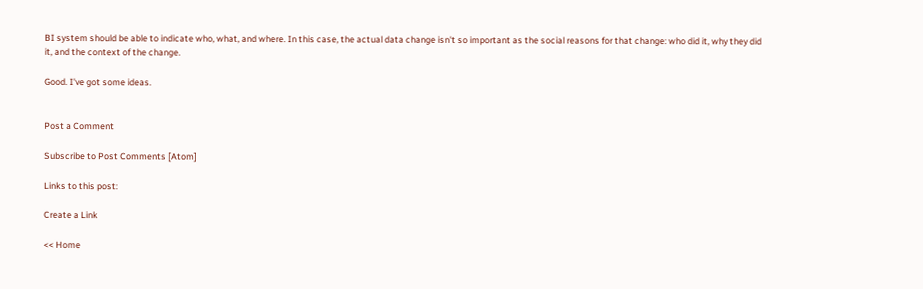BI system should be able to indicate who, what, and where. In this case, the actual data change isn't so important as the social reasons for that change: who did it, why they did it, and the context of the change.

Good. I've got some ideas.


Post a Comment

Subscribe to Post Comments [Atom]

Links to this post:

Create a Link

<< Home